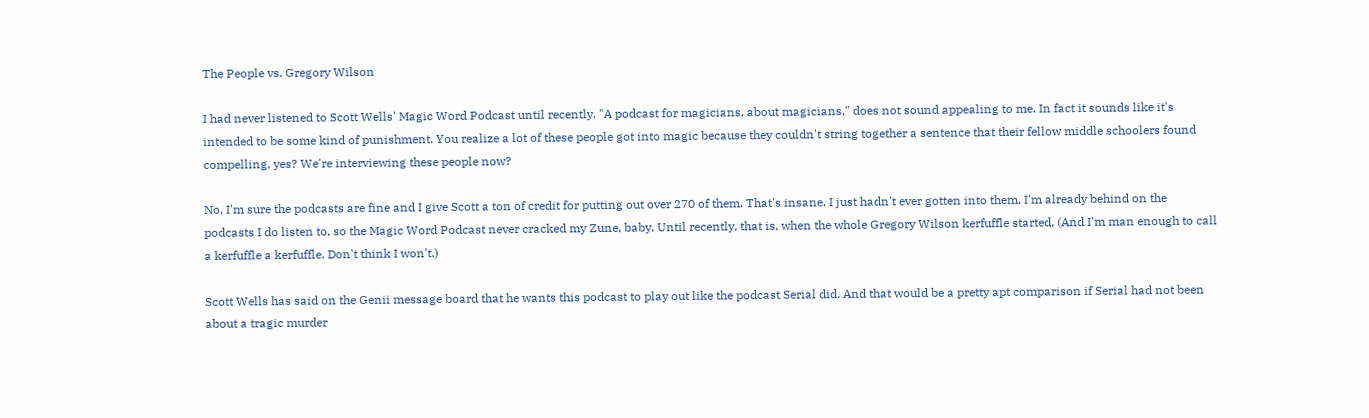The People vs. Gregory Wilson

I had never listened to Scott Wells' Magic Word Podcast until recently. "A podcast for magicians, about magicians," does not sound appealing to me. In fact it sounds like it's intended to be some kind of punishment. You realize a lot of these people got into magic because they couldn't string together a sentence that their fellow middle schoolers found compelling, yes? We're interviewing these people now?

No, I'm sure the podcasts are fine and I give Scott a ton of credit for putting out over 270 of them. That's insane. I just hadn't ever gotten into them. I'm already behind on the podcasts I do listen to, so the Magic Word Podcast never cracked my Zune, baby. Until recently, that is, when the whole Gregory Wilson kerfuffle started. (And I'm man enough to call a kerfuffle a kerfuffle. Don't think I won't.)

Scott Wells has said on the Genii message board that he wants this podcast to play out like the podcast Serial did. And that would be a pretty apt comparison if Serial had not been about a tragic murder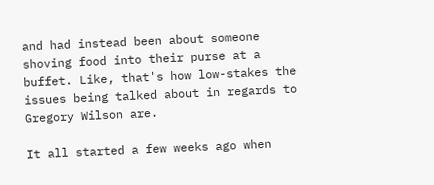and had instead been about someone shoving food into their purse at a buffet. Like, that's how low-stakes the issues being talked about in regards to Gregory Wilson are.

It all started a few weeks ago when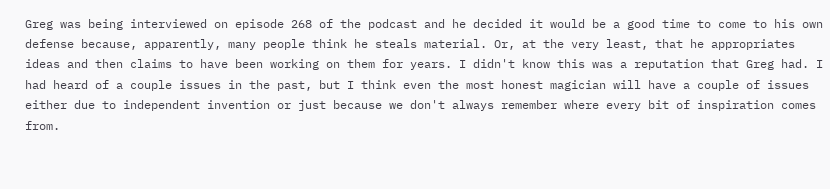Greg was being interviewed on episode 268 of the podcast and he decided it would be a good time to come to his own defense because, apparently, many people think he steals material. Or, at the very least, that he appropriates ideas and then claims to have been working on them for years. I didn't know this was a reputation that Greg had. I had heard of a couple issues in the past, but I think even the most honest magician will have a couple of issues either due to independent invention or just because we don't always remember where every bit of inspiration comes from.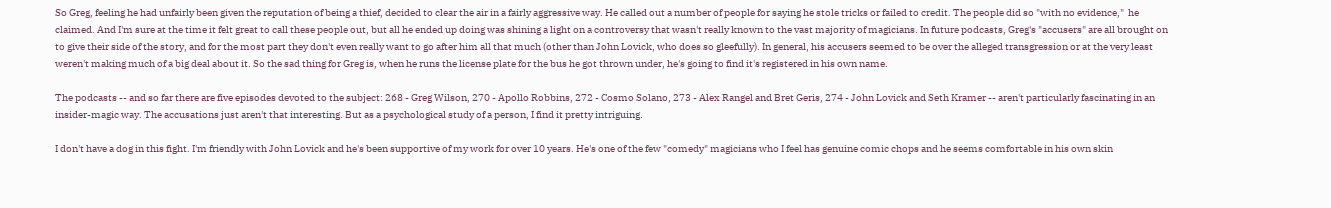So Greg, feeling he had unfairly been given the reputation of being a thief, decided to clear the air in a fairly aggressive way. He called out a number of people for saying he stole tricks or failed to credit. The people did so "with no evidence,"  he claimed. And I'm sure at the time it felt great to call these people out, but all he ended up doing was shining a light on a controversy that wasn't really known to the vast majority of magicians. In future podcasts, Greg's "accusers" are all brought on to give their side of the story, and for the most part they don't even really want to go after him all that much (other than John Lovick, who does so gleefully). In general, his accusers seemed to be over the alleged transgression or at the very least weren't making much of a big deal about it. So the sad thing for Greg is, when he runs the license plate for the bus he got thrown under, he's going to find it's registered in his own name.

The podcasts -- and so far there are five episodes devoted to the subject: 268 - Greg Wilson, 270 - Apollo Robbins, 272 - Cosmo Solano, 273 - Alex Rangel and Bret Geris, 274 - John Lovick and Seth Kramer -- aren't particularly fascinating in an insider-magic way. The accusations just aren't that interesting. But as a psychological study of a person, I find it pretty intriguing.

I don't have a dog in this fight. I'm friendly with John Lovick and he's been supportive of my work for over 10 years. He's one of the few "comedy" magicians who I feel has genuine comic chops and he seems comfortable in his own skin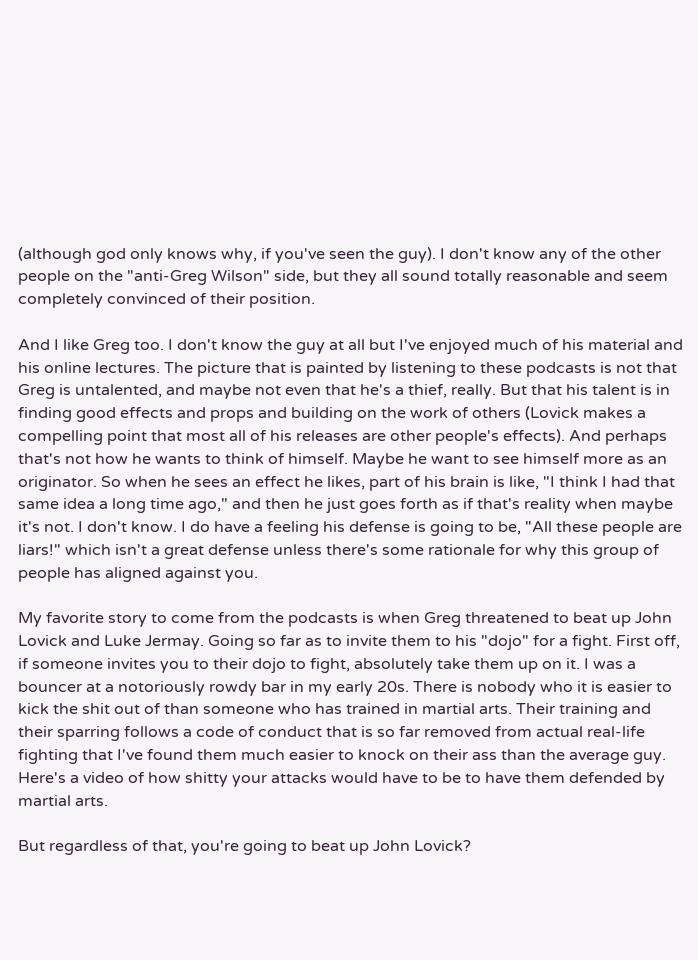(although god only knows why, if you've seen the guy). I don't know any of the other people on the "anti-Greg Wilson" side, but they all sound totally reasonable and seem completely convinced of their position.

And I like Greg too. I don't know the guy at all but I've enjoyed much of his material and his online lectures. The picture that is painted by listening to these podcasts is not that Greg is untalented, and maybe not even that he's a thief, really. But that his talent is in finding good effects and props and building on the work of others (Lovick makes a compelling point that most all of his releases are other people's effects). And perhaps that's not how he wants to think of himself. Maybe he want to see himself more as an originator. So when he sees an effect he likes, part of his brain is like, "I think I had that same idea a long time ago," and then he just goes forth as if that's reality when maybe it's not. I don't know. I do have a feeling his defense is going to be, "All these people are liars!" which isn't a great defense unless there's some rationale for why this group of people has aligned against you.

My favorite story to come from the podcasts is when Greg threatened to beat up John Lovick and Luke Jermay. Going so far as to invite them to his "dojo" for a fight. First off, if someone invites you to their dojo to fight, absolutely take them up on it. I was a bouncer at a notoriously rowdy bar in my early 20s. There is nobody who it is easier to kick the shit out of than someone who has trained in martial arts. Their training and their sparring follows a code of conduct that is so far removed from actual real-life fighting that I've found them much easier to knock on their ass than the average guy. Here's a video of how shitty your attacks would have to be to have them defended by martial arts.

But regardless of that, you're going to beat up John Lovick?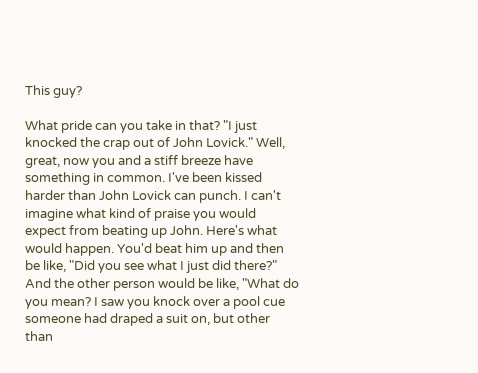This guy?

What pride can you take in that? "I just knocked the crap out of John Lovick." Well, great, now you and a stiff breeze have something in common. I've been kissed harder than John Lovick can punch. I can't imagine what kind of praise you would expect from beating up John. Here's what would happen. You'd beat him up and then be like, "Did you see what I just did there?" And the other person would be like, "What do you mean? I saw you knock over a pool cue someone had draped a suit on, but other than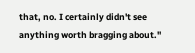that, no. I certainly didn't see anything worth bragging about."